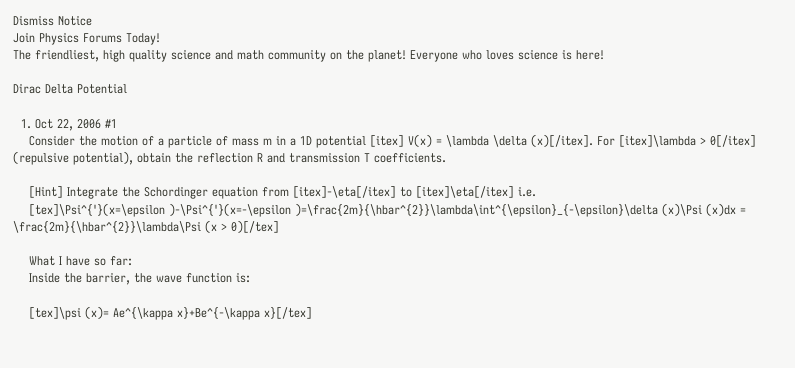Dismiss Notice
Join Physics Forums Today!
The friendliest, high quality science and math community on the planet! Everyone who loves science is here!

Dirac Delta Potential

  1. Oct 22, 2006 #1
    Consider the motion of a particle of mass m in a 1D potential [itex] V(x) = \lambda \delta (x)[/itex]. For [itex]\lambda > 0[/itex] (repulsive potential), obtain the reflection R and transmission T coefficients.

    [Hint] Integrate the Schordinger equation from [itex]-\eta[/itex] to [itex]\eta[/itex] i.e.
    [tex]\Psi^{'}(x=\epsilon )-\Psi^{'}(x=-\epsilon )=\frac{2m}{\hbar^{2}}\lambda\int^{\epsilon}_{-\epsilon}\delta (x)\Psi (x)dx = \frac{2m}{\hbar^{2}}\lambda\Psi (x > 0)[/tex]

    What I have so far:
    Inside the barrier, the wave function is:

    [tex]\psi (x)= Ae^{\kappa x}+Be^{-\kappa x}[/tex]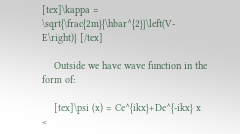[tex]\kappa = \sqrt{\frac{2m}{\hbar^{2}}\left(V-E\right)} [/tex]

    Outside we have wave function in the form of:

    [tex]\psi (x) = Ce^{ikx}+De^{-ikx} x <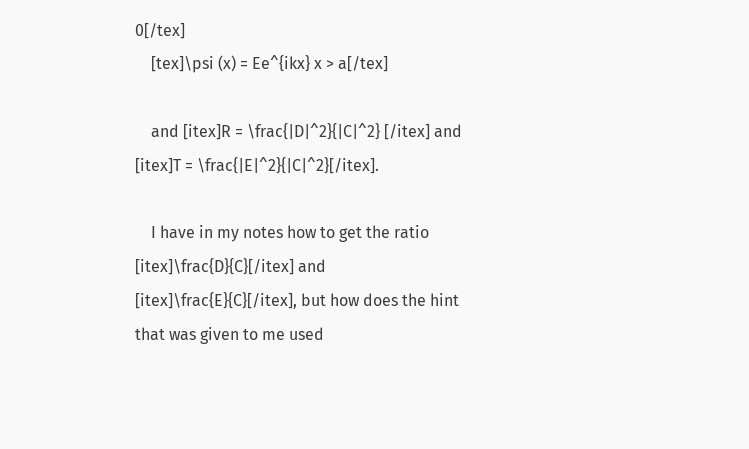0[/tex]
    [tex]\psi (x) = Ee^{ikx} x > a[/tex]

    and [itex]R = \frac{|D|^2}{|C|^2} [/itex] and [itex]T = \frac{|E|^2}{|C|^2}[/itex].

    I have in my notes how to get the ratio [itex]\frac{D}{C}[/itex] and [itex]\frac{E}{C}[/itex], but how does the hint that was given to me used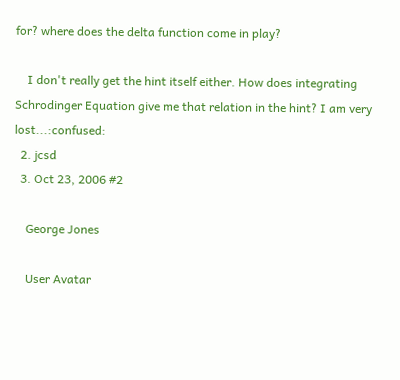for? where does the delta function come in play?

    I don't really get the hint itself either. How does integrating Schrodinger Equation give me that relation in the hint? I am very lost...:confused:
  2. jcsd
  3. Oct 23, 2006 #2

    George Jones

    User Avatar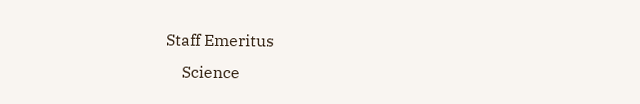Staff Emeritus
    Science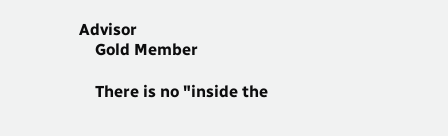Advisor
    Gold Member

    There is no "inside the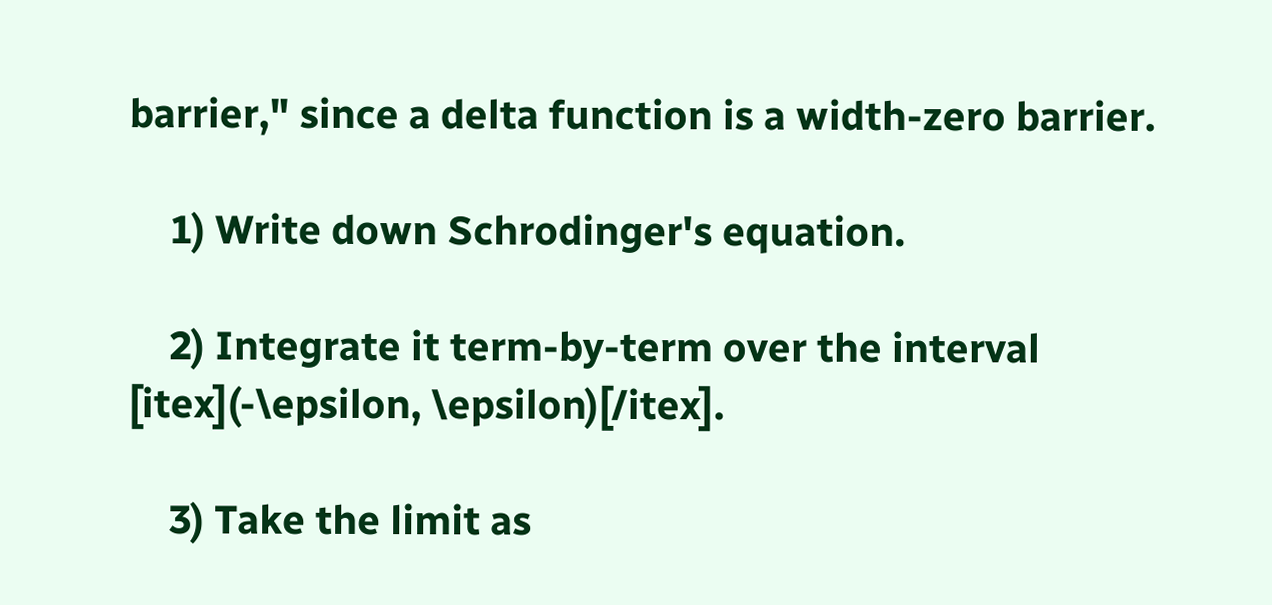barrier," since a delta function is a width-zero barrier.

    1) Write down Schrodinger's equation.

    2) Integrate it term-by-term over the interval [itex](-\epsilon, \epsilon)[/itex].

    3) Take the limit as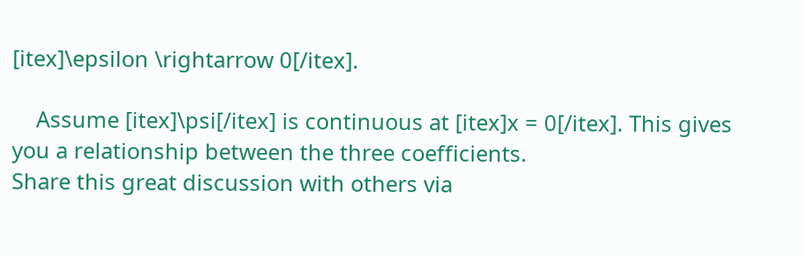[itex]\epsilon \rightarrow 0[/itex].

    Assume [itex]\psi[/itex] is continuous at [itex]x = 0[/itex]. This gives you a relationship between the three coefficients.
Share this great discussion with others via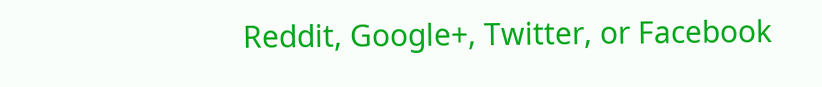Reddit, Google+, Twitter, or Facebook